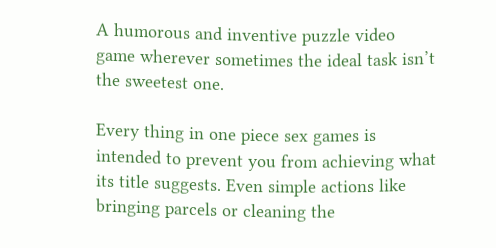A humorous and inventive puzzle video game wherever sometimes the ideal task isn’t the sweetest one.

Every thing in one piece sex games is intended to prevent you from achieving what its title suggests. Even simple actions like bringing parcels or cleaning the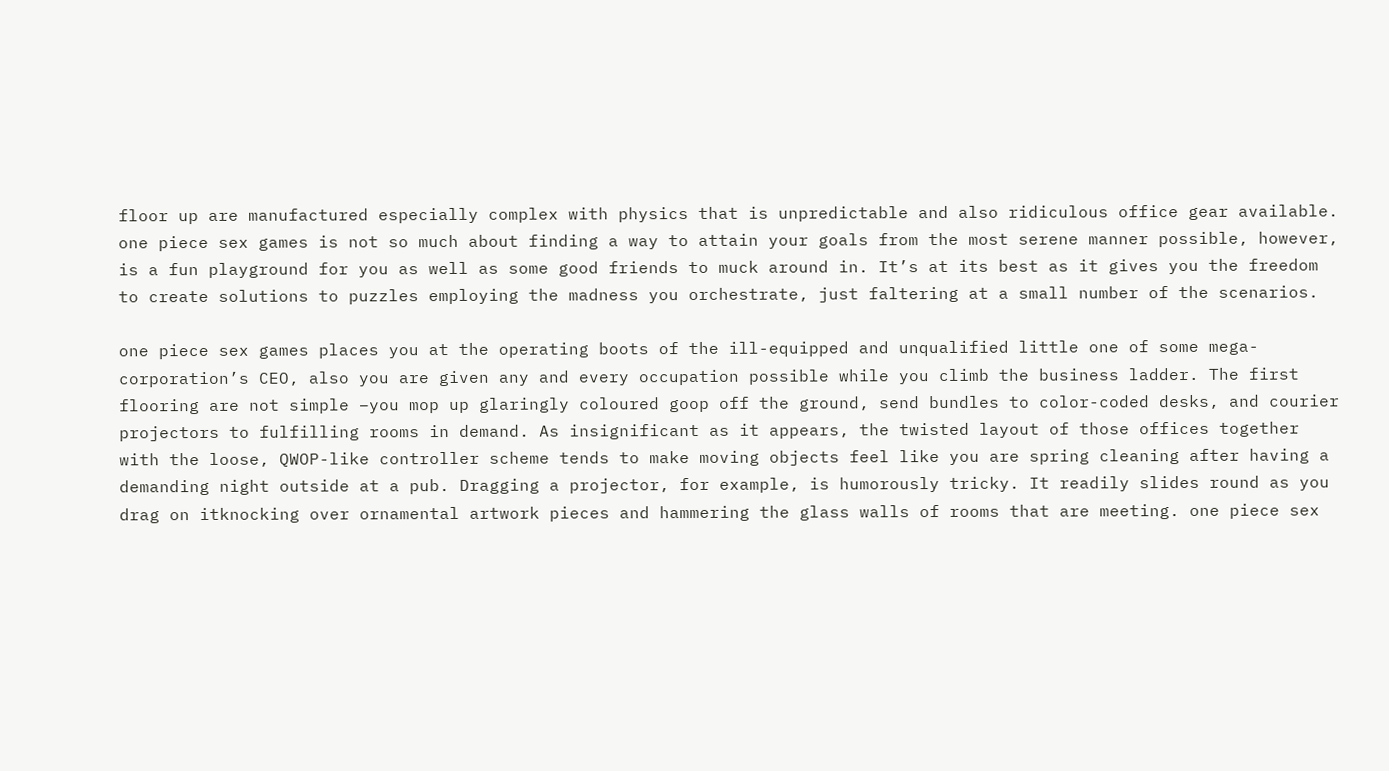floor up are manufactured especially complex with physics that is unpredictable and also ridiculous office gear available. one piece sex games is not so much about finding a way to attain your goals from the most serene manner possible, however, is a fun playground for you as well as some good friends to muck around in. It’s at its best as it gives you the freedom to create solutions to puzzles employing the madness you orchestrate, just faltering at a small number of the scenarios.

one piece sex games places you at the operating boots of the ill-equipped and unqualified little one of some mega-corporation’s CEO, also you are given any and every occupation possible while you climb the business ladder. The first flooring are not simple –you mop up glaringly coloured goop off the ground, send bundles to color-coded desks, and courier projectors to fulfilling rooms in demand. As insignificant as it appears, the twisted layout of those offices together with the loose, QWOP-like controller scheme tends to make moving objects feel like you are spring cleaning after having a demanding night outside at a pub. Dragging a projector, for example, is humorously tricky. It readily slides round as you drag on itknocking over ornamental artwork pieces and hammering the glass walls of rooms that are meeting. one piece sex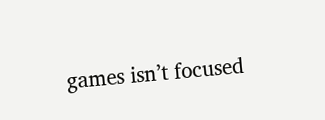games isn’t focused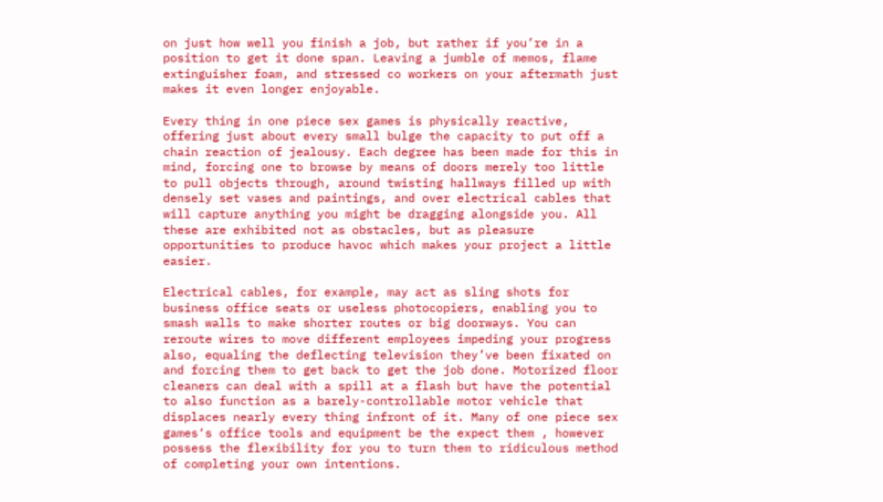on just how well you finish a job, but rather if you’re in a position to get it done span. Leaving a jumble of memos, flame extinguisher foam, and stressed co workers on your aftermath just makes it even longer enjoyable.

Every thing in one piece sex games is physically reactive, offering just about every small bulge the capacity to put off a chain reaction of jealousy. Each degree has been made for this in mind, forcing one to browse by means of doors merely too little to pull objects through, around twisting hallways filled up with densely set vases and paintings, and over electrical cables that will capture anything you might be dragging alongside you. All these are exhibited not as obstacles, but as pleasure opportunities to produce havoc which makes your project a little easier.

Electrical cables, for example, may act as sling shots for business office seats or useless photocopiers, enabling you to smash walls to make shorter routes or big doorways. You can reroute wires to move different employees impeding your progress also, equaling the deflecting television they’ve been fixated on and forcing them to get back to get the job done. Motorized floor cleaners can deal with a spill at a flash but have the potential to also function as a barely-controllable motor vehicle that displaces nearly every thing infront of it. Many of one piece sex games‘s office tools and equipment be the expect them , however possess the flexibility for you to turn them to ridiculous method of completing your own intentions.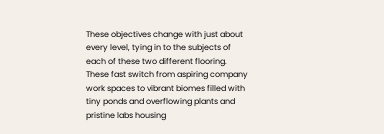These objectives change with just about every level, tying in to the subjects of each of these two different flooring. These fast switch from aspiring company work spaces to vibrant biomes filled with tiny ponds and overflowing plants and pristine labs housing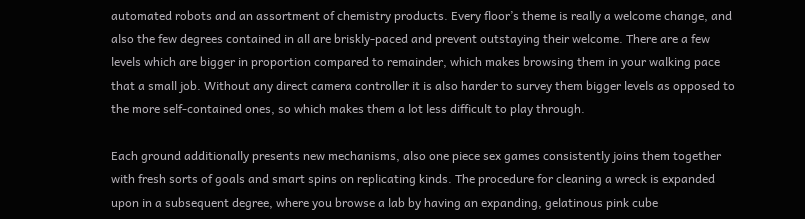automated robots and an assortment of chemistry products. Every floor’s theme is really a welcome change, and also the few degrees contained in all are briskly-paced and prevent outstaying their welcome. There are a few levels which are bigger in proportion compared to remainder, which makes browsing them in your walking pace that a small job. Without any direct camera controller it is also harder to survey them bigger levels as opposed to the more self-contained ones, so which makes them a lot less difficult to play through.

Each ground additionally presents new mechanisms, also one piece sex games consistently joins them together with fresh sorts of goals and smart spins on replicating kinds. The procedure for cleaning a wreck is expanded upon in a subsequent degree, where you browse a lab by having an expanding, gelatinous pink cube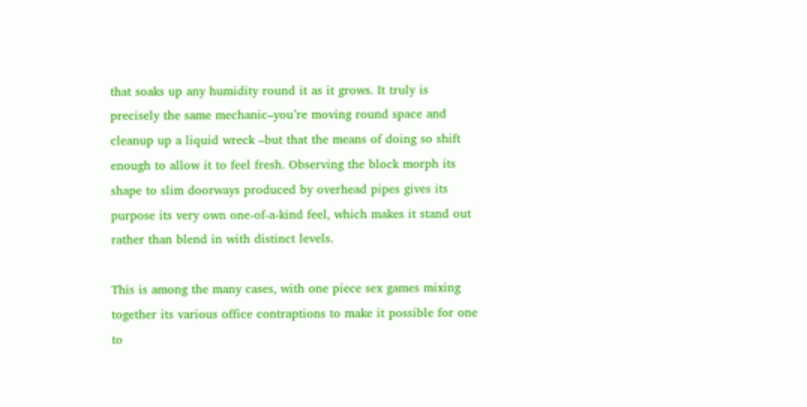that soaks up any humidity round it as it grows. It truly is precisely the same mechanic–you’re moving round space and cleanup up a liquid wreck –but that the means of doing so shift enough to allow it to feel fresh. Observing the block morph its shape to slim doorways produced by overhead pipes gives its purpose its very own one-of-a-kind feel, which makes it stand out rather than blend in with distinct levels.

This is among the many cases, with one piece sex games mixing together its various office contraptions to make it possible for one to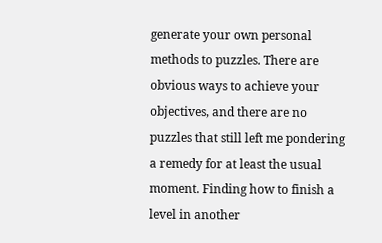generate your own personal methods to puzzles. There are obvious ways to achieve your objectives, and there are no puzzles that still left me pondering a remedy for at least the usual moment. Finding how to finish a level in another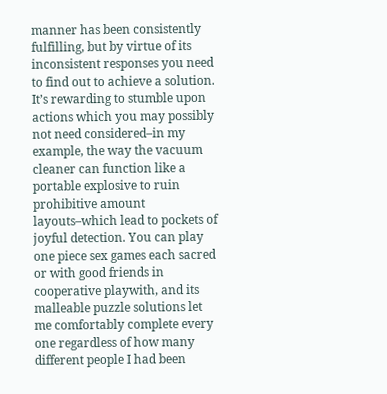manner has been consistently fulfilling, but by virtue of its inconsistent responses you need to find out to achieve a solution. It’s rewarding to stumble upon actions which you may possibly not need considered–in my example, the way the vacuum cleaner can function like a portable explosive to ruin prohibitive amount layouts–which lead to pockets of joyful detection. You can play one piece sex games each sacred or with good friends in cooperative playwith, and its malleable puzzle solutions let me comfortably complete every one regardless of how many different people I had been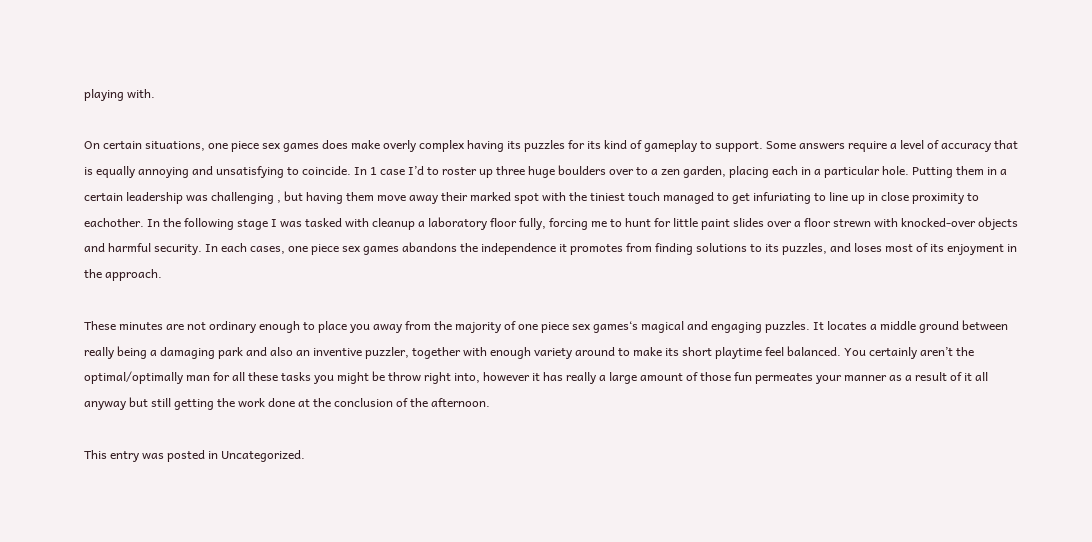playing with.

On certain situations, one piece sex games does make overly complex having its puzzles for its kind of gameplay to support. Some answers require a level of accuracy that is equally annoying and unsatisfying to coincide. In 1 case I’d to roster up three huge boulders over to a zen garden, placing each in a particular hole. Putting them in a certain leadership was challenging , but having them move away their marked spot with the tiniest touch managed to get infuriating to line up in close proximity to eachother. In the following stage I was tasked with cleanup a laboratory floor fully, forcing me to hunt for little paint slides over a floor strewn with knocked-over objects and harmful security. In each cases, one piece sex games abandons the independence it promotes from finding solutions to its puzzles, and loses most of its enjoyment in the approach.

These minutes are not ordinary enough to place you away from the majority of one piece sex games‘s magical and engaging puzzles. It locates a middle ground between really being a damaging park and also an inventive puzzler, together with enough variety around to make its short playtime feel balanced. You certainly aren’t the optimal/optimally man for all these tasks you might be throw right into, however it has really a large amount of those fun permeates your manner as a result of it all anyway but still getting the work done at the conclusion of the afternoon.

This entry was posted in Uncategorized.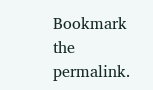Bookmark the permalink.